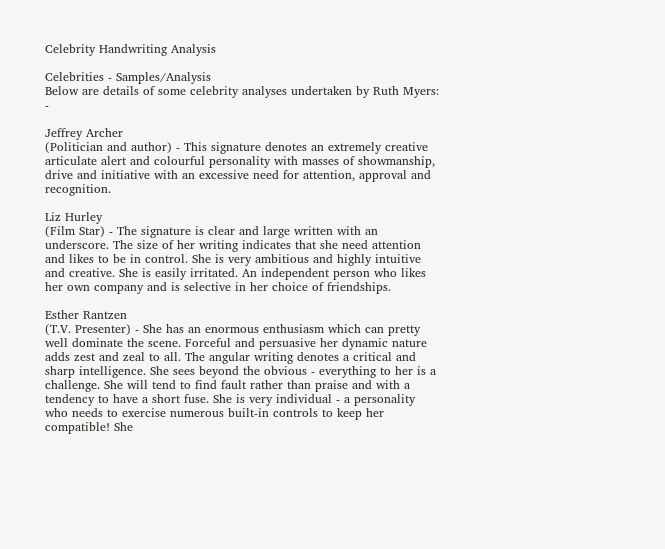Celebrity Handwriting Analysis

Celebrities - Samples/Analysis
Below are details of some celebrity analyses undertaken by Ruth Myers: -

Jeffrey Archer
(Politician and author) - This signature denotes an extremely creative articulate alert and colourful personality with masses of showmanship, drive and initiative with an excessive need for attention, approval and recognition.

Liz Hurley
(Film Star) - The signature is clear and large written with an underscore. The size of her writing indicates that she need attention and likes to be in control. She is very ambitious and highly intuitive and creative. She is easily irritated. An independent person who likes her own company and is selective in her choice of friendships.

Esther Rantzen
(T.V. Presenter) - She has an enormous enthusiasm which can pretty well dominate the scene. Forceful and persuasive her dynamic nature adds zest and zeal to all. The angular writing denotes a critical and sharp intelligence. She sees beyond the obvious - everything to her is a challenge. She will tend to find fault rather than praise and with a tendency to have a short fuse. She is very individual - a personality who needs to exercise numerous built-in controls to keep her compatible! She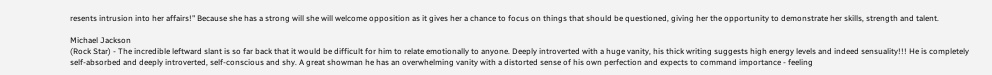resents intrusion into her affairs!" Because she has a strong will she will welcome opposition as it gives her a chance to focus on things that should be questioned, giving her the opportunity to demonstrate her skills, strength and talent.

Michael Jackson
(Rock Star) - The incredible leftward slant is so far back that it would be difficult for him to relate emotionally to anyone. Deeply introverted with a huge vanity, his thick writing suggests high energy levels and indeed sensuality!!! He is completely self-absorbed and deeply introverted, self-conscious and shy. A great showman he has an overwhelming vanity with a distorted sense of his own perfection and expects to command importance - feeling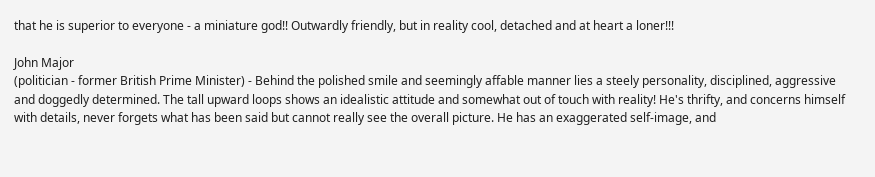that he is superior to everyone - a miniature god!! Outwardly friendly, but in reality cool, detached and at heart a loner!!!

John Major
(politician - former British Prime Minister) - Behind the polished smile and seemingly affable manner lies a steely personality, disciplined, aggressive and doggedly determined. The tall upward loops shows an idealistic attitude and somewhat out of touch with reality! He's thrifty, and concerns himself with details, never forgets what has been said but cannot really see the overall picture. He has an exaggerated self-image, and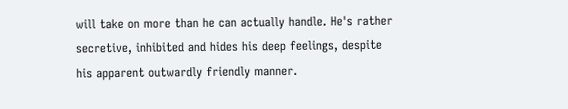will take on more than he can actually handle. He's rather secretive, inhibited and hides his deep feelings, despite his apparent outwardly friendly manner.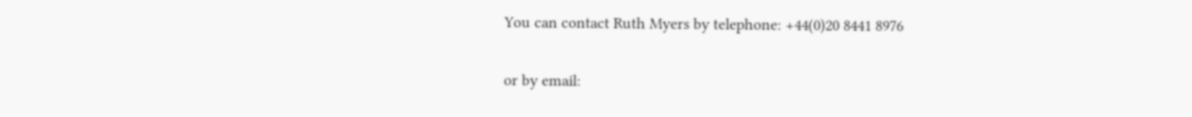You can contact Ruth Myers by telephone: +44(0)20 8441 8976

or by email: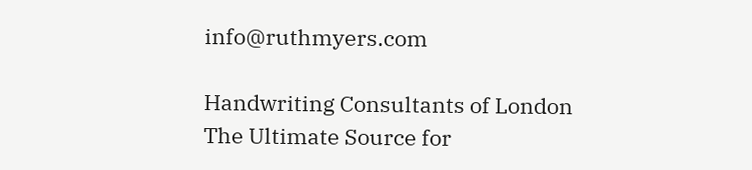info@ruthmyers.com

Handwriting Consultants of London
The Ultimate Source for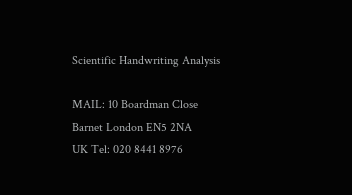Scientific Handwriting Analysis

MAIL: 10 Boardman Close Barnet London EN5 2NA
UK Tel: 020 8441 8976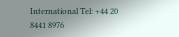International Tel: +44 20 8441 8976